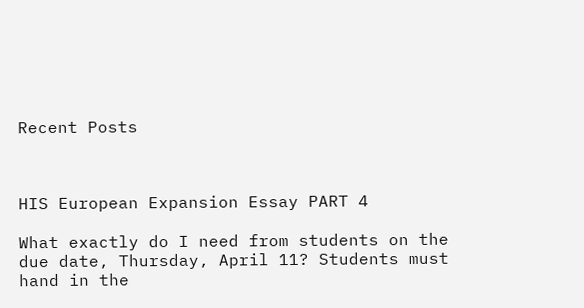Recent Posts



HIS European Expansion Essay PART 4

What exactly do I need from students on the due date, Thursday, April 11? Students must hand in the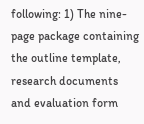following: 1) The nine-page package containing the outline template, research documents and evaluation form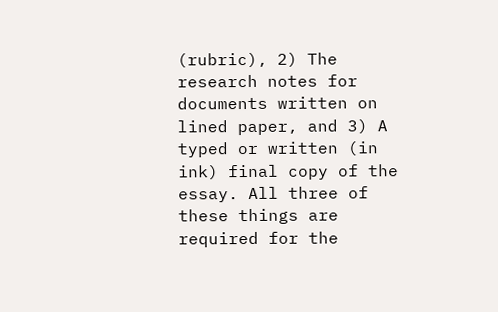(rubric), 2) The research notes for documents written on lined paper, and 3) A typed or written (in ink) final copy of the essay. All three of these things are required for the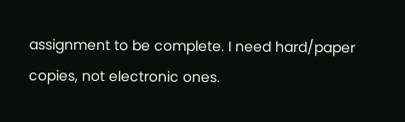assignment to be complete. I need hard/paper copies, not electronic ones.